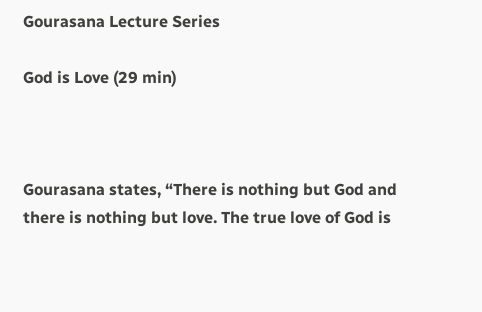Gourasana Lecture Series

God is Love (29 min)



Gourasana states, “There is nothing but God and there is nothing but love. The true love of God is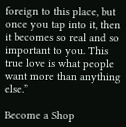foreign to this place, but once you tap into it, then it becomes so real and so important to you. This true love is what people want more than anything else.”

Become a Shop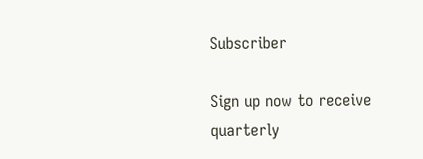Subscriber

Sign up now to receive quarterly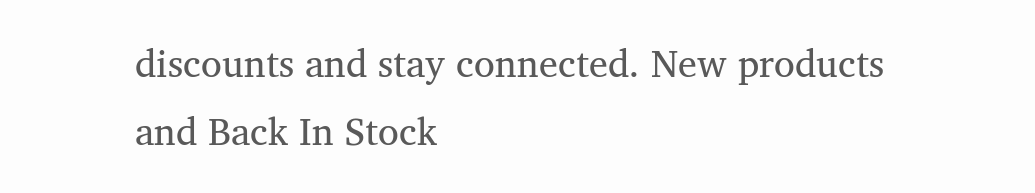discounts and stay connected. New products and Back In Stock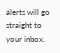alerts will go straight to your inbox.